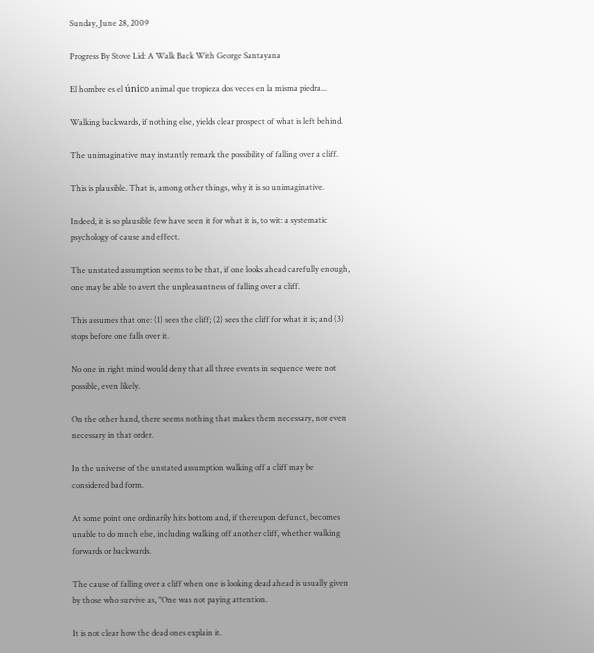Sunday, June 28, 2009

Progress By Stove Lid: A Walk Back With George Santayana

El hombre es el único animal que tropieza dos veces en la misma piedra...

Walking backwards, if nothing else, yields clear prospect of what is left behind.

The unimaginative may instantly remark the possibility of falling over a cliff.

This is plausible. That is, among other things, why it is so unimaginative.

Indeed, it is so plausible few have seen it for what it is, to wit: a systematic psychology of cause and effect.

The unstated assumption seems to be that, if one looks ahead carefully enough, one may be able to avert the unpleasantness of falling over a cliff.

This assumes that one: (1) sees the cliff; (2) sees the cliff for what it is; and (3) stops before one falls over it.

No one in right mind would deny that all three events in sequence were not possible, even likely.

On the other hand, there seems nothing that makes them necessary, nor even necessary in that order.

In the universe of the unstated assumption walking off a cliff may be considered bad form.

At some point one ordinarily hits bottom and, if thereupon defunct, becomes unable to do much else, including walking off another cliff, whether walking forwards or backwards.

The cause of falling over a cliff when one is looking dead ahead is usually given by those who survive as, "One was not paying attention.

It is not clear how the dead ones explain it.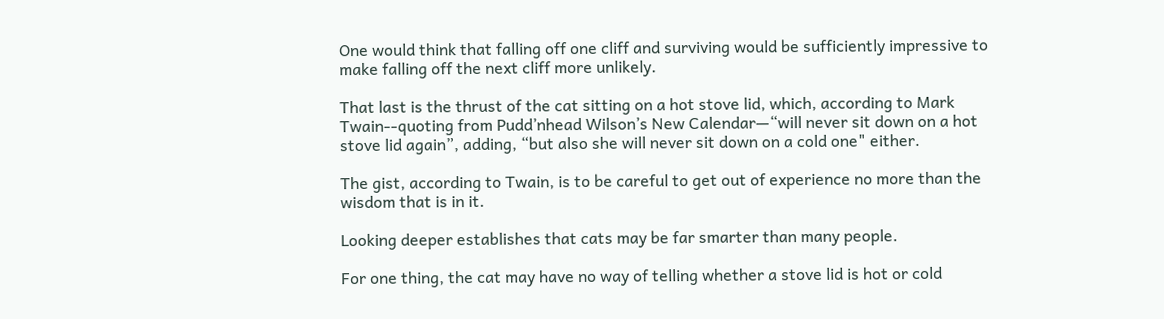One would think that falling off one cliff and surviving would be sufficiently impressive to make falling off the next cliff more unlikely.

That last is the thrust of the cat sitting on a hot stove lid, which, according to Mark Twain--quoting from Pudd’nhead Wilson’s New Calendar—“will never sit down on a hot stove lid again”, adding, “but also she will never sit down on a cold one" either.

The gist, according to Twain, is to be careful to get out of experience no more than the wisdom that is in it.

Looking deeper establishes that cats may be far smarter than many people.

For one thing, the cat may have no way of telling whether a stove lid is hot or cold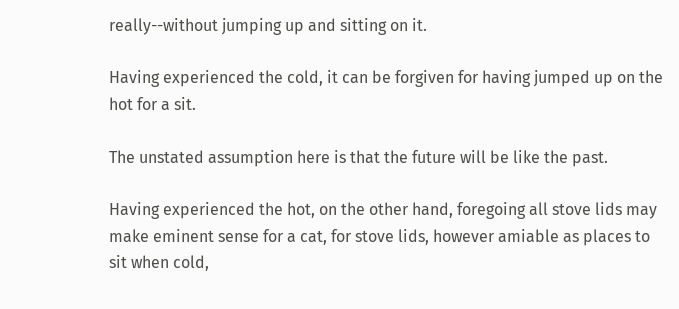really--without jumping up and sitting on it.

Having experienced the cold, it can be forgiven for having jumped up on the hot for a sit.

The unstated assumption here is that the future will be like the past.

Having experienced the hot, on the other hand, foregoing all stove lids may make eminent sense for a cat, for stove lids, however amiable as places to sit when cold,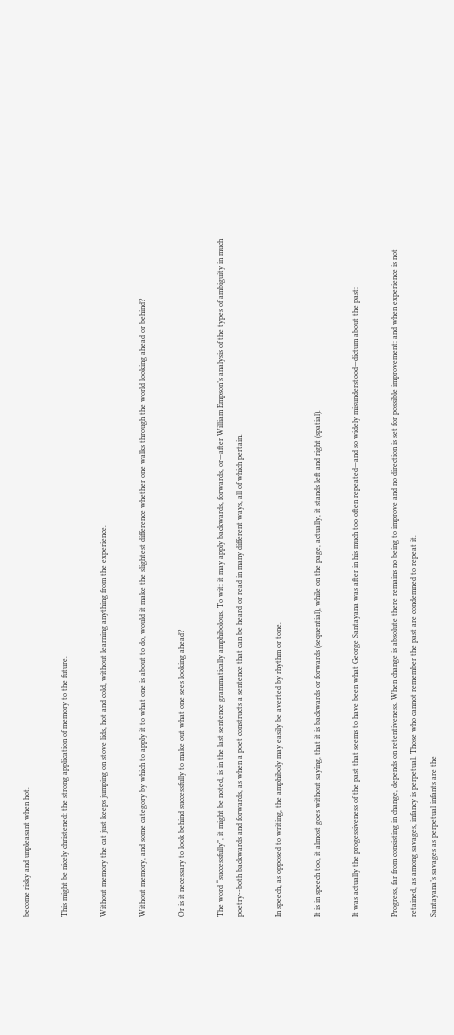become risky and unpleasant when hot.

This might be nicely christened: the strong application of memory to the future.

Without memory the cat just keeps jumping on stove lids, hot and cold, without learning anything from the experience.

Without memory, and some category by which to apply it to what one is about to do, would it make the slightest difference whether one walks through the world looking ahead or behind?

Or is it necessary to look behind successfully to make out what one sees looking ahead?

The word “successfully”, it might be noted, is in the last sentence grammatically amphibolous. To wit: it may apply backwards, forwards, or—after William Empson’s analysis of the types of ambiguity in much poetry--both backwards and forwards, as when a poet constructs a sentence that can be heard or read in many different ways, all of which pertain.

In speech, as opposed to writing, the amphiboly may easily be averted by rhythm or tone.

It is in speech too, it almost goes without saying, that it is backwards or forwards (sequential), while on the page, actually, it stands left and right (spatial).

It was actually the progessiveness of the past that seems to have been what George Santayana was after in his much too often repeated—and so widely misunderstood—dictum about the past:

Progress, far from consisting in change, depends on retentiveness. When change is absolute there remains no being to improve and no direction is set for possible improvement: and when experience is not retained, as among savages, infancy is perpetual. Those who cannot remember the past are condemned to repeat it.
Santayana’s savages as perpetual infants are the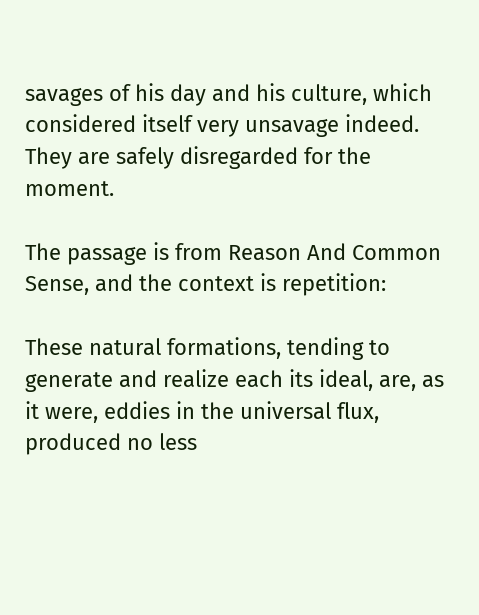savages of his day and his culture, which considered itself very unsavage indeed. They are safely disregarded for the moment.

The passage is from Reason And Common Sense, and the context is repetition:

These natural formations, tending to generate and realize each its ideal, are, as it were, eddies in the universal flux, produced no less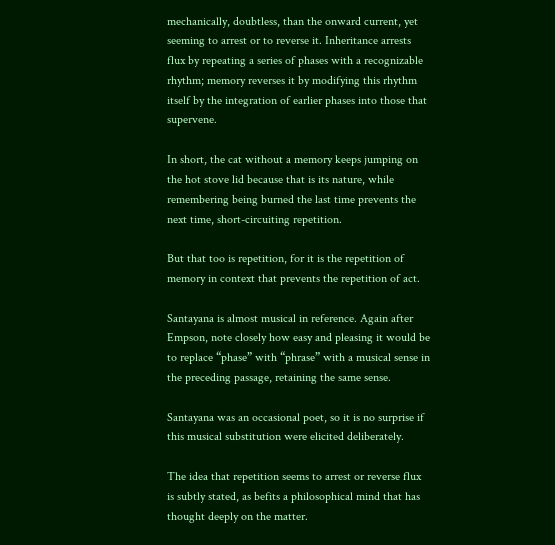mechanically, doubtless, than the onward current, yet seeming to arrest or to reverse it. Inheritance arrests flux by repeating a series of phases with a recognizable rhythm; memory reverses it by modifying this rhythm itself by the integration of earlier phases into those that supervene.

In short, the cat without a memory keeps jumping on the hot stove lid because that is its nature, while remembering being burned the last time prevents the next time, short-circuiting repetition.

But that too is repetition, for it is the repetition of memory in context that prevents the repetition of act.

Santayana is almost musical in reference. Again after Empson, note closely how easy and pleasing it would be to replace “phase” with “phrase” with a musical sense in the preceding passage, retaining the same sense.

Santayana was an occasional poet, so it is no surprise if this musical substitution were elicited deliberately.

The idea that repetition seems to arrest or reverse flux is subtly stated, as befits a philosophical mind that has thought deeply on the matter.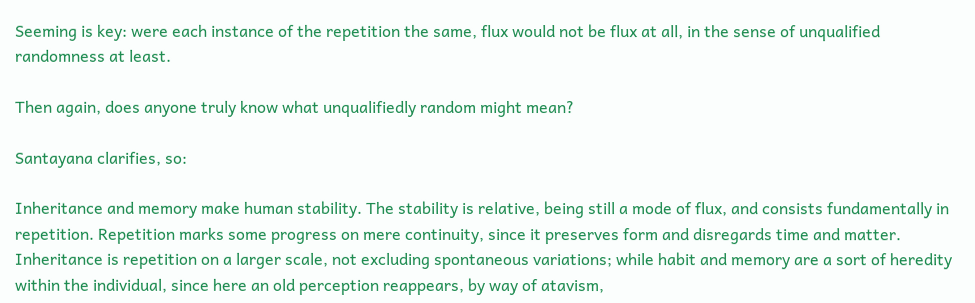Seeming is key: were each instance of the repetition the same, flux would not be flux at all, in the sense of unqualified randomness at least.

Then again, does anyone truly know what unqualifiedly random might mean?

Santayana clarifies, so:

Inheritance and memory make human stability. The stability is relative, being still a mode of flux, and consists fundamentally in repetition. Repetition marks some progress on mere continuity, since it preserves form and disregards time and matter. Inheritance is repetition on a larger scale, not excluding spontaneous variations; while habit and memory are a sort of heredity within the individual, since here an old perception reappears, by way of atavism,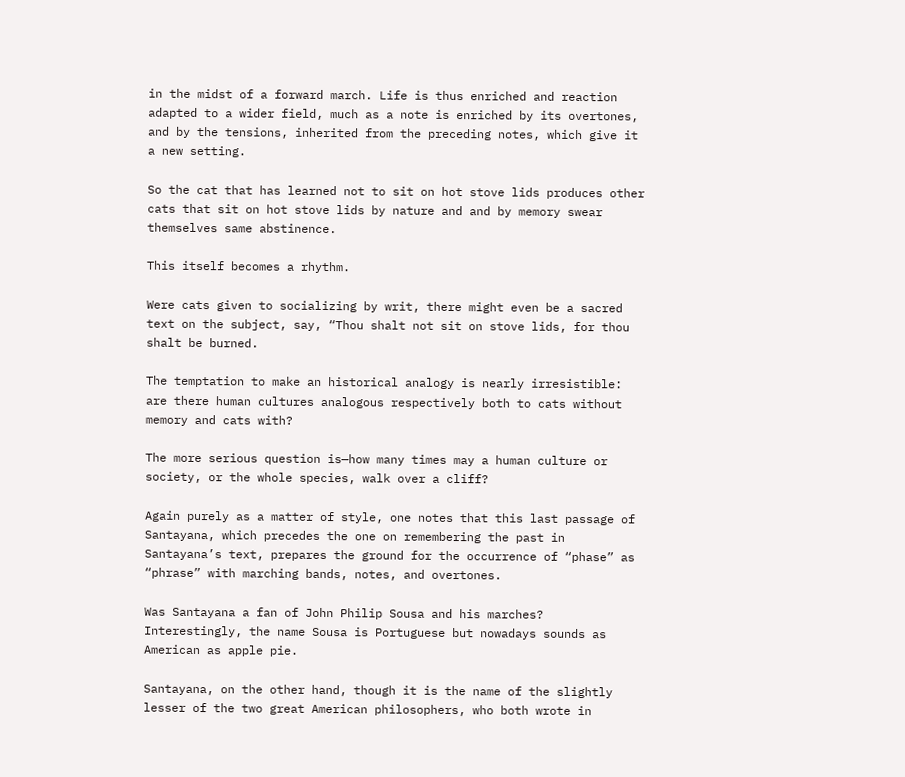in the midst of a forward march. Life is thus enriched and reaction adapted to a wider field, much as a note is enriched by its overtones, and by the tensions, inherited from the preceding notes, which give it a new setting.

So the cat that has learned not to sit on hot stove lids produces other cats that sit on hot stove lids by nature and and by memory swear themselves same abstinence.

This itself becomes a rhythm.

Were cats given to socializing by writ, there might even be a sacred text on the subject, say, “Thou shalt not sit on stove lids, for thou shalt be burned.

The temptation to make an historical analogy is nearly irresistible: are there human cultures analogous respectively both to cats without memory and cats with?

The more serious question is—how many times may a human culture or society, or the whole species, walk over a cliff?

Again purely as a matter of style, one notes that this last passage of Santayana, which precedes the one on remembering the past in Santayana’s text, prepares the ground for the occurrence of “phase” as “phrase” with marching bands, notes, and overtones.

Was Santayana a fan of John Philip Sousa and his marches? Interestingly, the name Sousa is Portuguese but nowadays sounds as American as apple pie.

Santayana, on the other hand, though it is the name of the slightly lesser of the two great American philosophers, who both wrote in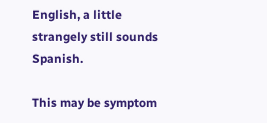English, a little strangely still sounds Spanish.

This may be symptom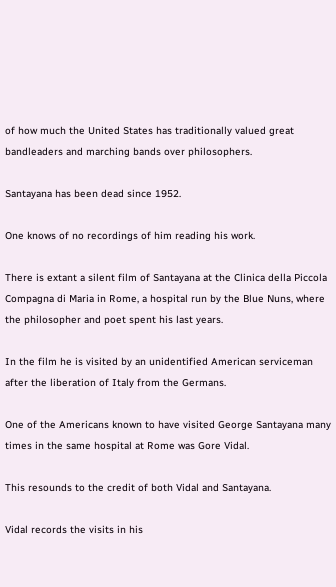of how much the United States has traditionally valued great bandleaders and marching bands over philosophers.

Santayana has been dead since 1952.

One knows of no recordings of him reading his work.

There is extant a silent film of Santayana at the Clinica della Piccola Compagna di Maria in Rome, a hospital run by the Blue Nuns, where the philosopher and poet spent his last years.

In the film he is visited by an unidentified American serviceman after the liberation of Italy from the Germans.

One of the Americans known to have visited George Santayana many times in the same hospital at Rome was Gore Vidal.

This resounds to the credit of both Vidal and Santayana.

Vidal records the visits in his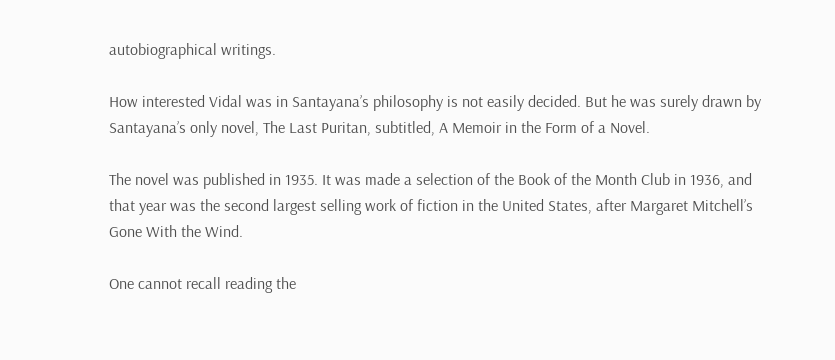autobiographical writings.

How interested Vidal was in Santayana’s philosophy is not easily decided. But he was surely drawn by Santayana’s only novel, The Last Puritan, subtitled, A Memoir in the Form of a Novel.

The novel was published in 1935. It was made a selection of the Book of the Month Club in 1936, and that year was the second largest selling work of fiction in the United States, after Margaret Mitchell’s Gone With the Wind.

One cannot recall reading the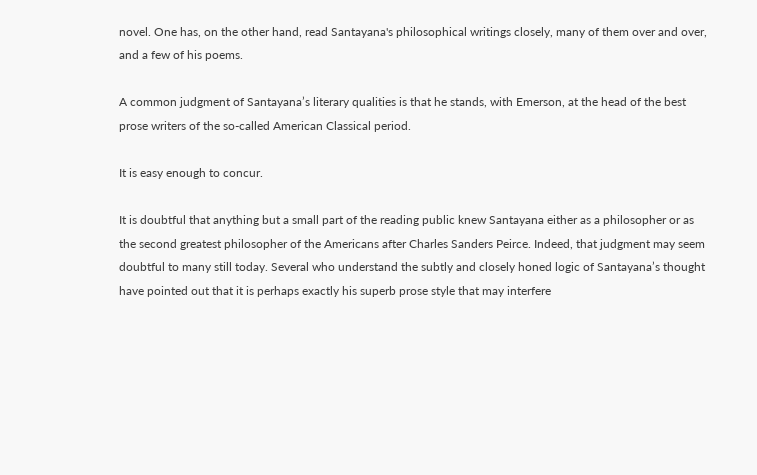novel. One has, on the other hand, read Santayana's philosophical writings closely, many of them over and over, and a few of his poems.

A common judgment of Santayana’s literary qualities is that he stands, with Emerson, at the head of the best prose writers of the so-called American Classical period.

It is easy enough to concur.

It is doubtful that anything but a small part of the reading public knew Santayana either as a philosopher or as the second greatest philosopher of the Americans after Charles Sanders Peirce. Indeed, that judgment may seem doubtful to many still today. Several who understand the subtly and closely honed logic of Santayana’s thought have pointed out that it is perhaps exactly his superb prose style that may interfere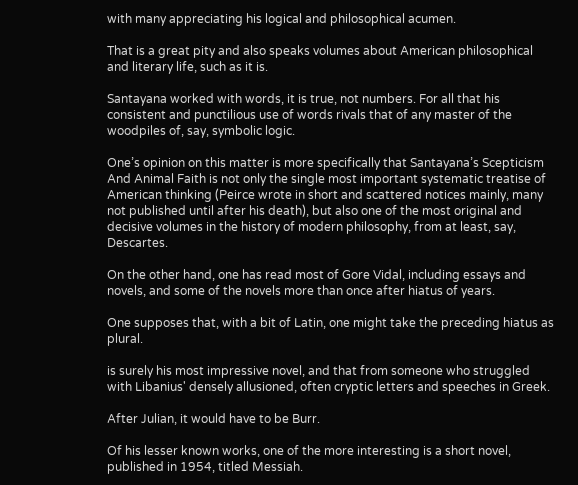with many appreciating his logical and philosophical acumen.

That is a great pity and also speaks volumes about American philosophical and literary life, such as it is.

Santayana worked with words, it is true, not numbers. For all that his consistent and punctilious use of words rivals that of any master of the woodpiles of, say, symbolic logic.

One’s opinion on this matter is more specifically that Santayana’s Scepticism And Animal Faith is not only the single most important systematic treatise of American thinking (Peirce wrote in short and scattered notices mainly, many not published until after his death), but also one of the most original and decisive volumes in the history of modern philosophy, from at least, say, Descartes.

On the other hand, one has read most of Gore Vidal, including essays and novels, and some of the novels more than once after hiatus of years.

One supposes that, with a bit of Latin, one might take the preceding hiatus as plural.

is surely his most impressive novel, and that from someone who struggled with Libanius' densely allusioned, often cryptic letters and speeches in Greek.

After Julian, it would have to be Burr.

Of his lesser known works, one of the more interesting is a short novel, published in 1954, titled Messiah.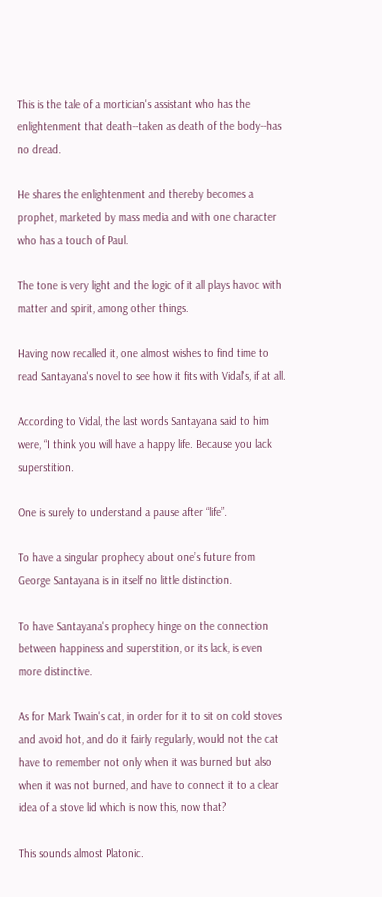This is the tale of a mortician's assistant who has the enlightenment that death--taken as death of the body--has no dread.

He shares the enlightenment and thereby becomes a prophet, marketed by mass media and with one character who has a touch of Paul.

The tone is very light and the logic of it all plays havoc with matter and spirit, among other things.

Having now recalled it, one almost wishes to find time to read Santayana's novel to see how it fits with Vidal's, if at all.

According to Vidal, the last words Santayana said to him were, “I think you will have a happy life. Because you lack superstition.

One is surely to understand a pause after “life”.

To have a singular prophecy about one’s future from George Santayana is in itself no little distinction.

To have Santayana's prophecy hinge on the connection between happiness and superstition, or its lack, is even more distinctive.

As for Mark Twain's cat, in order for it to sit on cold stoves and avoid hot, and do it fairly regularly, would not the cat have to remember not only when it was burned but also when it was not burned, and have to connect it to a clear idea of a stove lid which is now this, now that?

This sounds almost Platonic.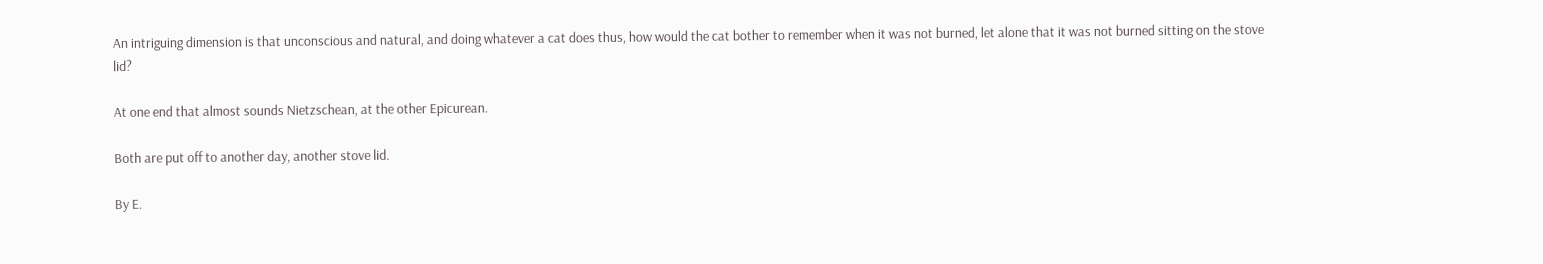An intriguing dimension is that unconscious and natural, and doing whatever a cat does thus, how would the cat bother to remember when it was not burned, let alone that it was not burned sitting on the stove lid?

At one end that almost sounds Nietzschean, at the other Epicurean.

Both are put off to another day, another stove lid.

By E.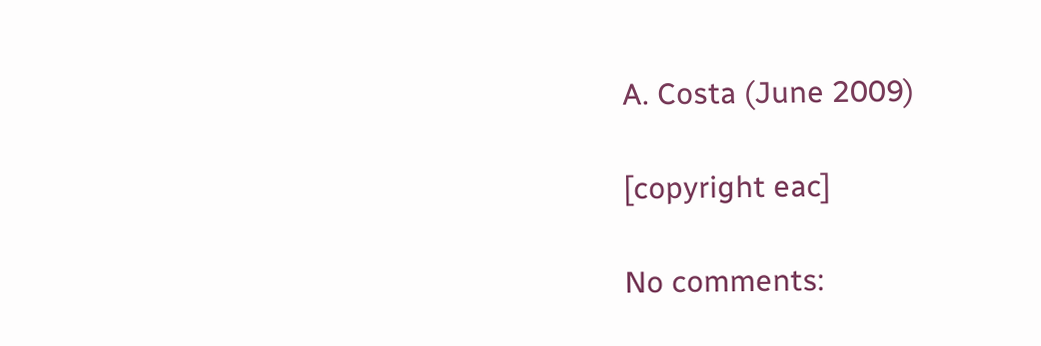A. Costa (June 2009)

[copyright eac]

No comments: